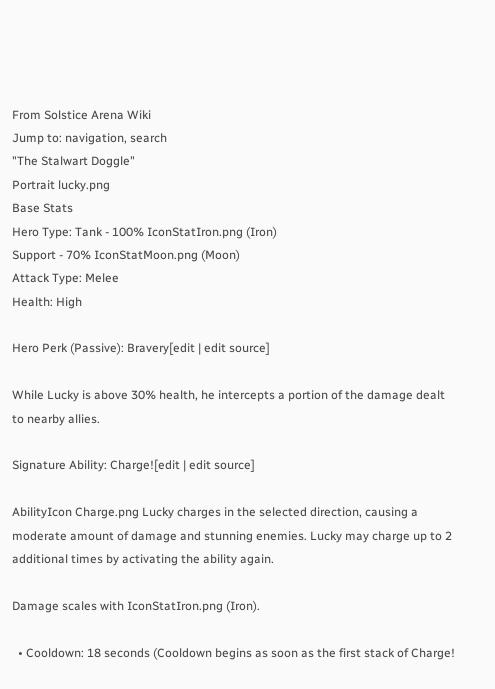From Solstice Arena Wiki
Jump to: navigation, search
"The Stalwart Doggle"
Portrait lucky.png
Base Stats
Hero Type: Tank - 100% IconStatIron.png (Iron)
Support - 70% IconStatMoon.png (Moon)
Attack Type: Melee
Health: High

Hero Perk (Passive): Bravery[edit | edit source]

While Lucky is above 30% health, he intercepts a portion of the damage dealt to nearby allies.

Signature Ability: Charge![edit | edit source]

AbilityIcon Charge.png Lucky charges in the selected direction, causing a moderate amount of damage and stunning enemies. Lucky may charge up to 2 additional times by activating the ability again.

Damage scales with IconStatIron.png (Iron).

  • Cooldown: 18 seconds (Cooldown begins as soon as the first stack of Charge!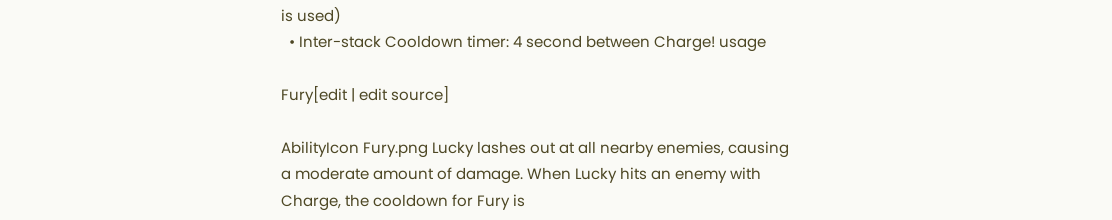is used)
  • Inter-stack Cooldown timer: 4 second between Charge! usage

Fury[edit | edit source]

AbilityIcon Fury.png Lucky lashes out at all nearby enemies, causing a moderate amount of damage. When Lucky hits an enemy with Charge, the cooldown for Fury is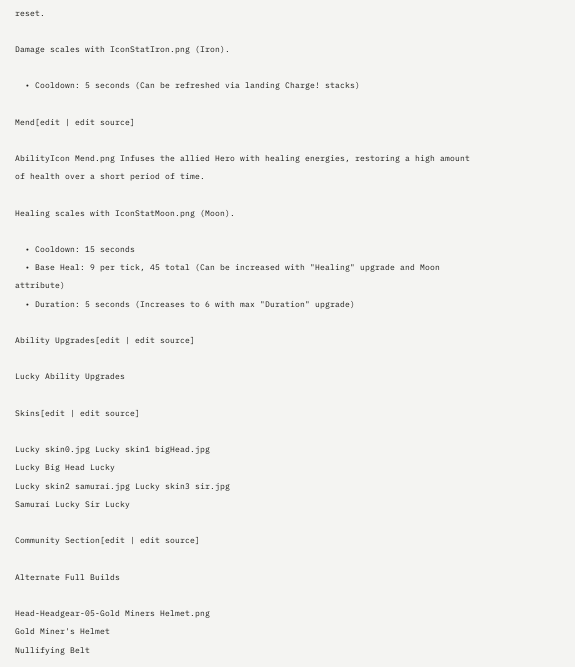reset.

Damage scales with IconStatIron.png (Iron).

  • Cooldown: 5 seconds (Can be refreshed via landing Charge! stacks)

Mend[edit | edit source]

AbilityIcon Mend.png Infuses the allied Hero with healing energies, restoring a high amount of health over a short period of time.

Healing scales with IconStatMoon.png (Moon).

  • Cooldown: 15 seconds
  • Base Heal: 9 per tick, 45 total (Can be increased with "Healing" upgrade and Moon attribute)
  • Duration: 5 seconds (Increases to 6 with max "Duration" upgrade)

Ability Upgrades[edit | edit source]

Lucky Ability Upgrades

Skins[edit | edit source]

Lucky skin0.jpg Lucky skin1 bigHead.jpg
Lucky Big Head Lucky
Lucky skin2 samurai.jpg Lucky skin3 sir.jpg
Samurai Lucky Sir Lucky

Community Section[edit | edit source]

Alternate Full Builds

Head-Headgear-05-Gold Miners Helmet.png
Gold Miner's Helmet
Nullifying Belt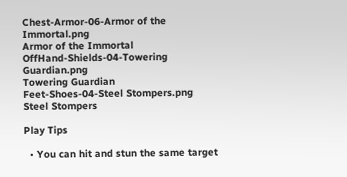Chest-Armor-06-Armor of the Immortal.png
Armor of the Immortal
OffHand-Shields-04-Towering Guardian.png
Towering Guardian
Feet-Shoes-04-Steel Stompers.png
Steel Stompers

Play Tips

  • You can hit and stun the same target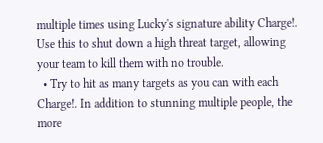multiple times using Lucky's signature ability Charge!. Use this to shut down a high threat target, allowing your team to kill them with no trouble.
  • Try to hit as many targets as you can with each Charge!. In addition to stunning multiple people, the more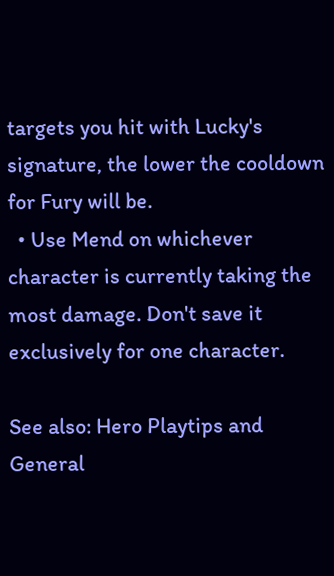targets you hit with Lucky's signature, the lower the cooldown for Fury will be.
  • Use Mend on whichever character is currently taking the most damage. Don't save it exclusively for one character.

See also: Hero Playtips and General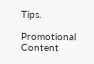Tips.

Promotional Content